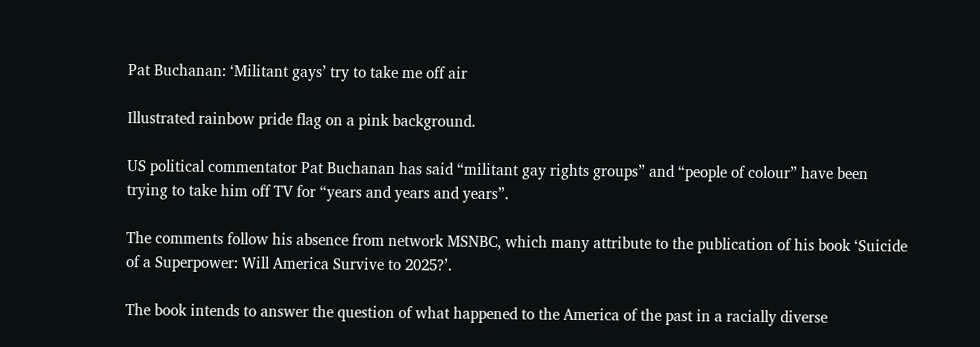Pat Buchanan: ‘Militant gays’ try to take me off air

Illustrated rainbow pride flag on a pink background.

US political commentator Pat Buchanan has said “militant gay rights groups” and “people of colour” have been trying to take him off TV for “years and years and years”.

The comments follow his absence from network MSNBC, which many attribute to the publication of his book ‘Suicide of a Superpower: Will America Survive to 2025?’.

The book intends to answer the question of what happened to the America of the past in a racially diverse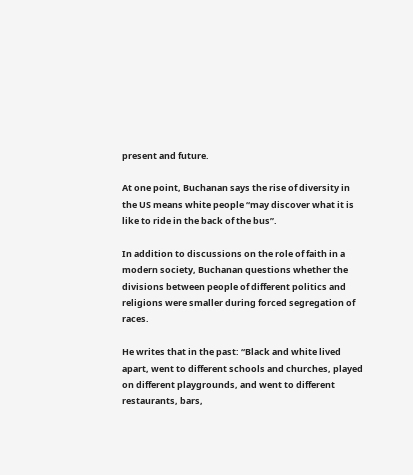present and future.

At one point, Buchanan says the rise of diversity in the US means white people “may discover what it is like to ride in the back of the bus”.

In addition to discussions on the role of faith in a modern society, Buchanan questions whether the divisions between people of different politics and religions were smaller during forced segregation of races.

He writes that in the past: “Black and white lived apart, went to different schools and churches, played on different playgrounds, and went to different restaurants, bars,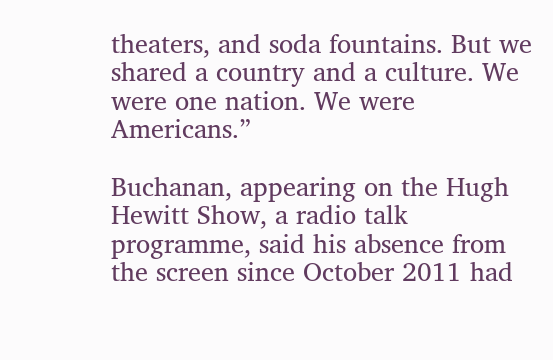theaters, and soda fountains. But we shared a country and a culture. We were one nation. We were Americans.”

Buchanan, appearing on the Hugh Hewitt Show, a radio talk programme, said his absence from the screen since October 2011 had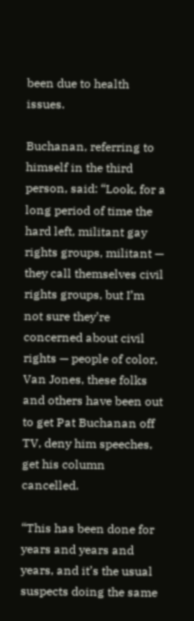been due to health issues.

Buchanan, referring to himself in the third person, said: “Look, for a long period of time the hard left, militant gay rights groups, militant — they call themselves civil rights groups, but I’m not sure they’re concerned about civil rights — people of color, Van Jones, these folks and others have been out to get Pat Buchanan off TV, deny him speeches, get his column cancelled.

“This has been done for years and years and years, and it’s the usual suspects doing the same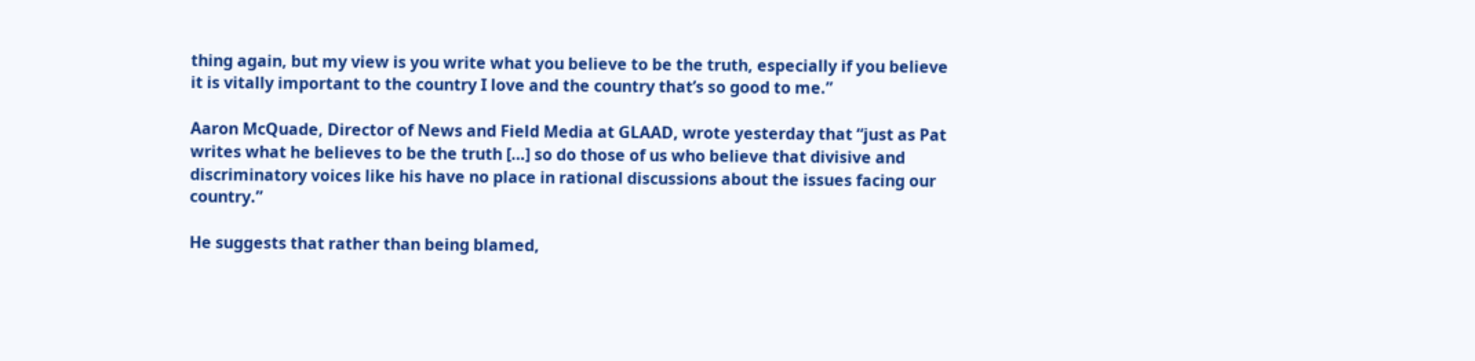thing again, but my view is you write what you believe to be the truth, especially if you believe it is vitally important to the country I love and the country that’s so good to me.”

Aaron McQuade, Director of News and Field Media at GLAAD, wrote yesterday that “just as Pat writes what he believes to be the truth […] so do those of us who believe that divisive and discriminatory voices like his have no place in rational discussions about the issues facing our country.”

He suggests that rather than being blamed,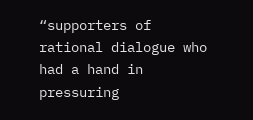“supporters of rational dialogue who had a hand in pressuring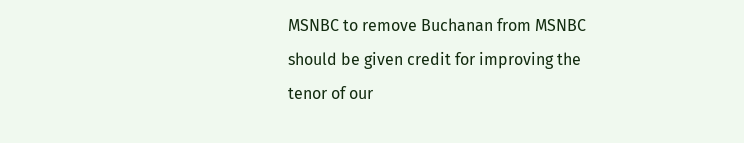MSNBC to remove Buchanan from MSNBC should be given credit for improving the tenor of our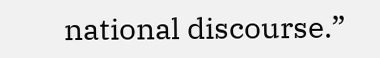national discourse.”